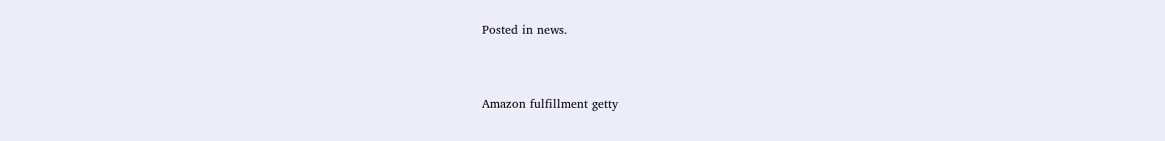Posted in news.


Amazon fulfillment getty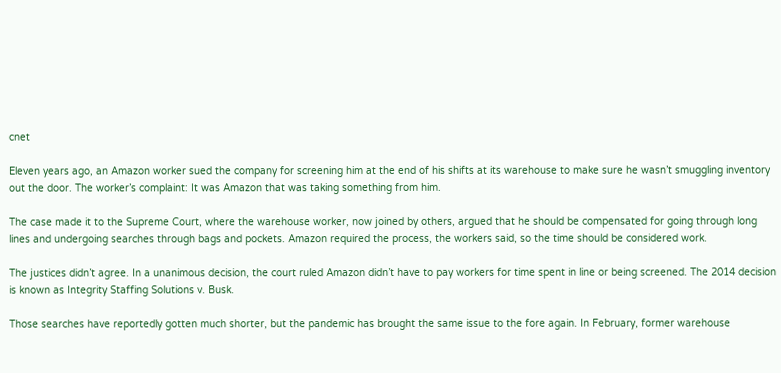cnet

Eleven years ago, an Amazon worker sued the company for screening him at the end of his shifts at its warehouse to make sure he wasn’t smuggling inventory out the door. The worker’s complaint: It was Amazon that was taking something from him.

The case made it to the Supreme Court, where the warehouse worker, now joined by others, argued that he should be compensated for going through long lines and undergoing searches through bags and pockets. Amazon required the process, the workers said, so the time should be considered work.

The justices didn’t agree. In a unanimous decision, the court ruled Amazon didn’t have to pay workers for time spent in line or being screened. The 2014 decision is known as Integrity Staffing Solutions v. Busk.

Those searches have reportedly gotten much shorter, but the pandemic has brought the same issue to the fore again. In February, former warehouse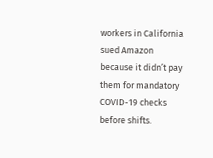workers in California sued Amazon because it didn’t pay them for mandatory COVID-19 checks before shifts.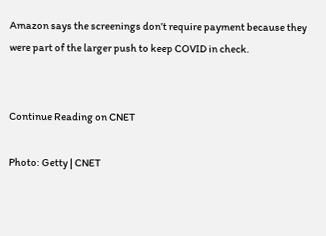Amazon says the screenings don’t require payment because they were part of the larger push to keep COVID in check.


Continue Reading on CNET

Photo: Getty | CNET